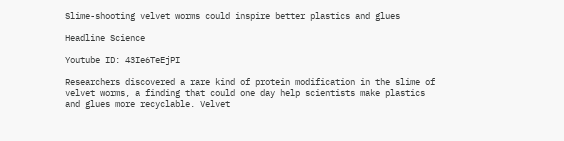Slime-shooting velvet worms could inspire better plastics and glues

Headline Science

Youtube ID: 43Ie6TeEjPI

Researchers discovered a rare kind of protein modification in the slime of velvet worms, a finding that could one day help scientists make plastics and glues more recyclable. Velvet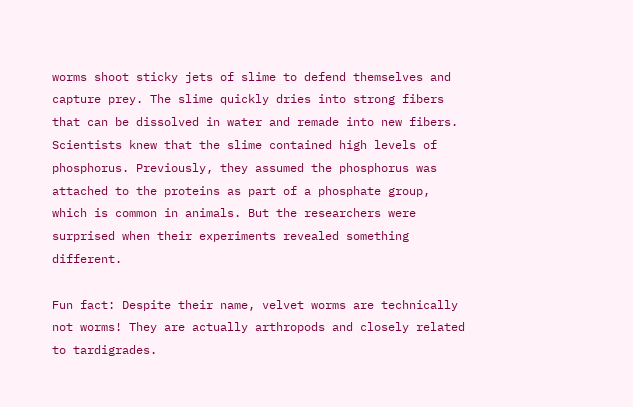worms shoot sticky jets of slime to defend themselves and capture prey. The slime quickly dries into strong fibers that can be dissolved in water and remade into new fibers. Scientists knew that the slime contained high levels of phosphorus. Previously, they assumed the phosphorus was attached to the proteins as part of a phosphate group, which is common in animals. But the researchers were surprised when their experiments revealed something different.

Fun fact: Despite their name, velvet worms are technically not worms! They are actually arthropods and closely related to tardigrades.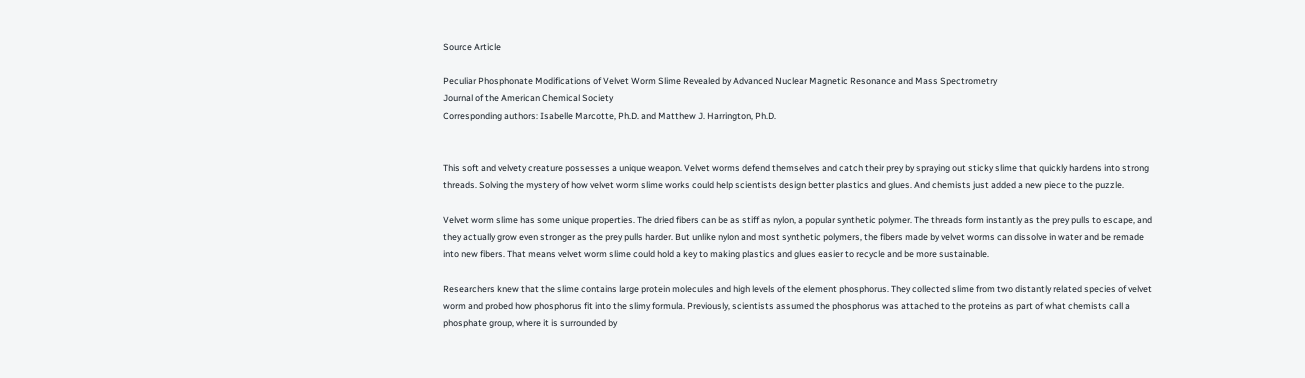Source Article

Peculiar Phosphonate Modifications of Velvet Worm Slime Revealed by Advanced Nuclear Magnetic Resonance and Mass Spectrometry
Journal of the American Chemical Society
Corresponding authors: Isabelle Marcotte, Ph.D. and Matthew J. Harrington, Ph.D.


This soft and velvety creature possesses a unique weapon. Velvet worms defend themselves and catch their prey by spraying out sticky slime that quickly hardens into strong threads. Solving the mystery of how velvet worm slime works could help scientists design better plastics and glues. And chemists just added a new piece to the puzzle.

Velvet worm slime has some unique properties. The dried fibers can be as stiff as nylon, a popular synthetic polymer. The threads form instantly as the prey pulls to escape, and they actually grow even stronger as the prey pulls harder. But unlike nylon and most synthetic polymers, the fibers made by velvet worms can dissolve in water and be remade into new fibers. That means velvet worm slime could hold a key to making plastics and glues easier to recycle and be more sustainable.

Researchers knew that the slime contains large protein molecules and high levels of the element phosphorus. They collected slime from two distantly related species of velvet worm and probed how phosphorus fit into the slimy formula. Previously, scientists assumed the phosphorus was attached to the proteins as part of what chemists call a phosphate group, where it is surrounded by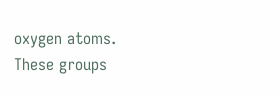oxygen atoms. These groups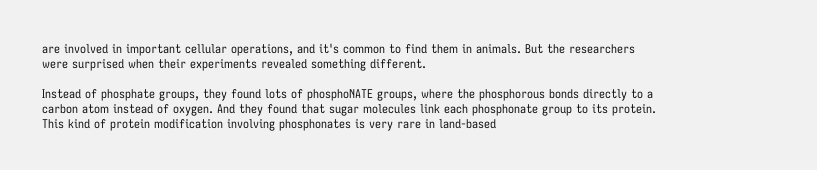are involved in important cellular operations, and it's common to find them in animals. But the researchers were surprised when their experiments revealed something different.

Instead of phosphate groups, they found lots of phosphoNATE groups, where the phosphorous bonds directly to a carbon atom instead of oxygen. And they found that sugar molecules link each phosphonate group to its protein. This kind of protein modification involving phosphonates is very rare in land-based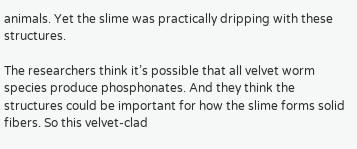animals. Yet the slime was practically dripping with these structures.

The researchers think it’s possible that all velvet worm species produce phosphonates. And they think the structures could be important for how the slime forms solid fibers. So this velvet-clad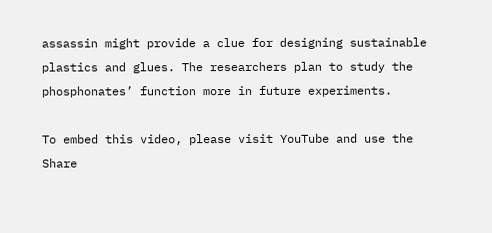assassin might provide a clue for designing sustainable plastics and glues. The researchers plan to study the phosphonates’ function more in future experiments.

To embed this video, please visit YouTube and use the Share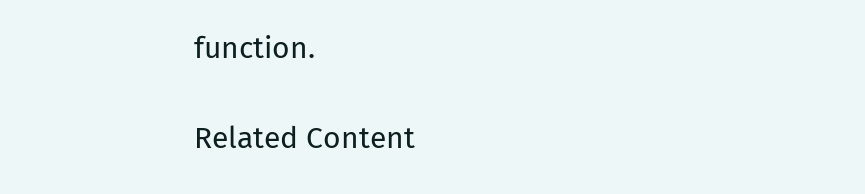function.

Related Content